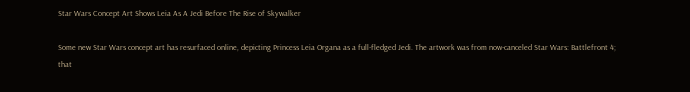Star Wars Concept Art Shows Leia As A Jedi Before The Rise of Skywalker

Some new Star Wars concept art has resurfaced online, depicting Princess Leia Organa as a full-fledged Jedi. The artwork was from now-canceled Star Wars: Battlefront 4; that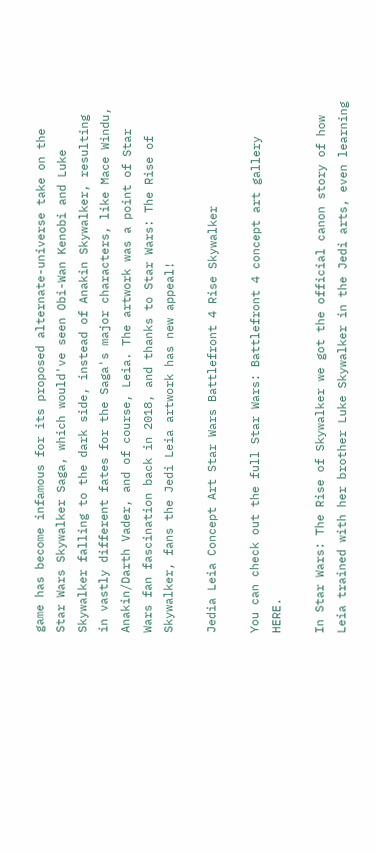game has become infamous for its proposed alternate-universe take on the Star Wars Skywalker Saga, which would've seen Obi-Wan Kenobi and Luke Skywalker falling to the dark side, instead of Anakin Skywalker, resulting in vastly different fates for the Saga's major characters, like Mace Windu, Anakin/Darth Vader, and of course, Leia. The artwork was a point of Star Wars fan fascination back in 2018, and thanks to Star Wars: The Rise of Skywalker, fans the Jedi Leia artwork has new appeal!

Jedia Leia Concept Art Star Wars Battlefront 4 Rise Skywalker

You can check out the full Star Wars: Battlefront 4 concept art gallery HERE.

In Star Wars: The Rise of Skywalker we got the official canon story of how Leia trained with her brother Luke Skywalker in the Jedi arts, even learning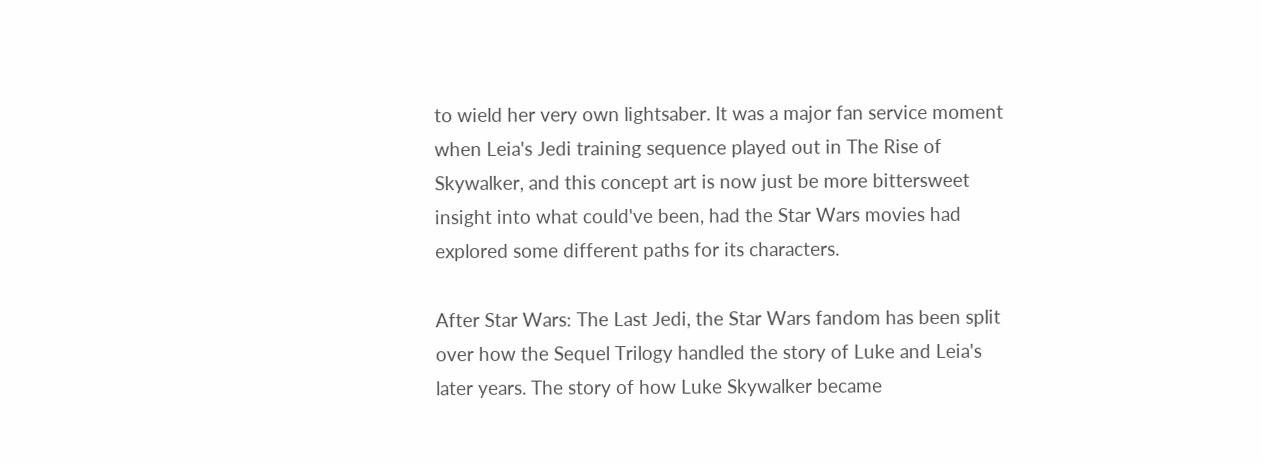to wield her very own lightsaber. It was a major fan service moment when Leia's Jedi training sequence played out in The Rise of Skywalker, and this concept art is now just be more bittersweet insight into what could've been, had the Star Wars movies had explored some different paths for its characters.

After Star Wars: The Last Jedi, the Star Wars fandom has been split over how the Sequel Trilogy handled the story of Luke and Leia's later years. The story of how Luke Skywalker became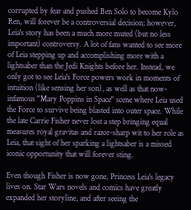corrupted by fear and pushed Ben Solo to become Kylo Ren, will forever be a controversial decision; however, Leia's story has been a much more muted (but no less important) controversy. A lot of fans wanted to see more of Leia stepping up and accomplishing more with a lightsaber than the Jedi Knights before her. Instead, we only got to see Leia's Force powers work in moments of intuition (like sensing her son), as well as that now-infamous "Mary Poppins in Space" scene where Leia used the Force to survive being blasted into outer space. While the late Carrie Fisher never lost a step bringing equal measures royal gravitas and razor-sharp wit to her role as Leia, that sight of her sparking a lightsaber is a missed iconic opportunity that will forever sting.

Even though Fisher is now gone, Princess Leia's legacy lives on. Star Wars novels and comics have greatly expanded her storyline, and after seeing the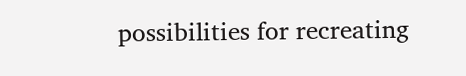possibilities for recreating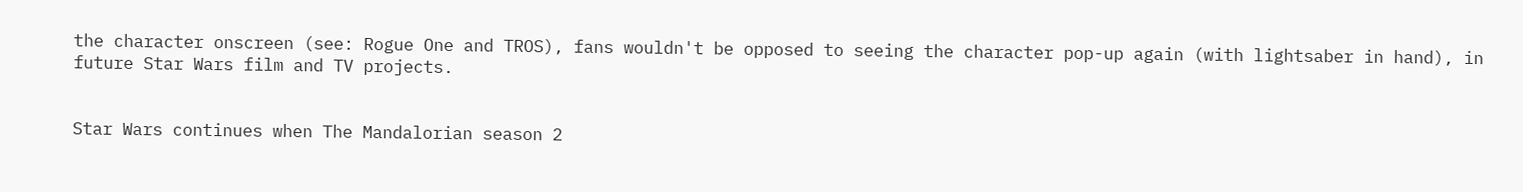the character onscreen (see: Rogue One and TROS), fans wouldn't be opposed to seeing the character pop-up again (with lightsaber in hand), in future Star Wars film and TV projects.


Star Wars continues when The Mandalorian season 2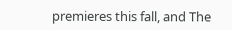premieres this fall, and The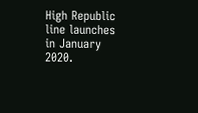High Republic line launches in January 2020.